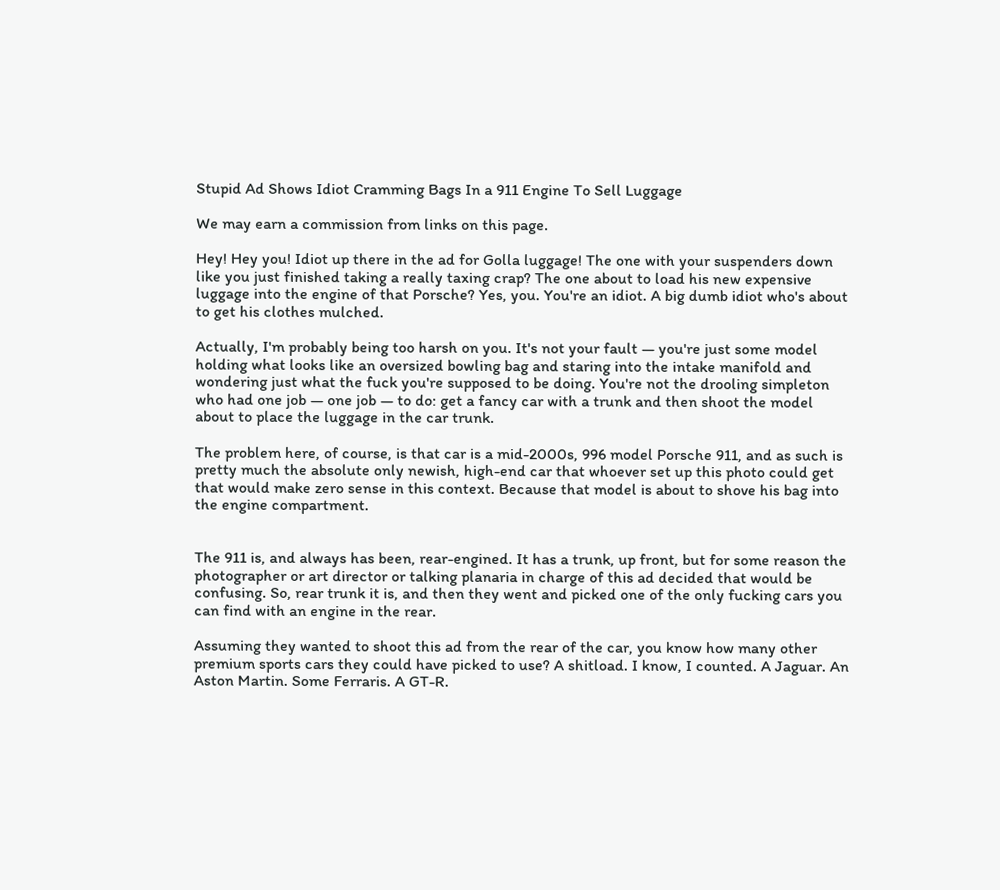Stupid Ad Shows Idiot Cramming Bags In a 911 Engine To Sell Luggage

We may earn a commission from links on this page.

Hey! Hey you! Idiot up there in the ad for Golla luggage! The one with your suspenders down like you just finished taking a really taxing crap? The one about to load his new expensive luggage into the engine of that Porsche? Yes, you. You're an idiot. A big dumb idiot who's about to get his clothes mulched.

Actually, I'm probably being too harsh on you. It's not your fault — you're just some model holding what looks like an oversized bowling bag and staring into the intake manifold and wondering just what the fuck you're supposed to be doing. You're not the drooling simpleton who had one job — one job — to do: get a fancy car with a trunk and then shoot the model about to place the luggage in the car trunk.

The problem here, of course, is that car is a mid-2000s, 996 model Porsche 911, and as such is pretty much the absolute only newish, high-end car that whoever set up this photo could get that would make zero sense in this context. Because that model is about to shove his bag into the engine compartment.


The 911 is, and always has been, rear-engined. It has a trunk, up front, but for some reason the photographer or art director or talking planaria in charge of this ad decided that would be confusing. So, rear trunk it is, and then they went and picked one of the only fucking cars you can find with an engine in the rear.

Assuming they wanted to shoot this ad from the rear of the car, you know how many other premium sports cars they could have picked to use? A shitload. I know, I counted. A Jaguar. An Aston Martin. Some Ferraris. A GT-R.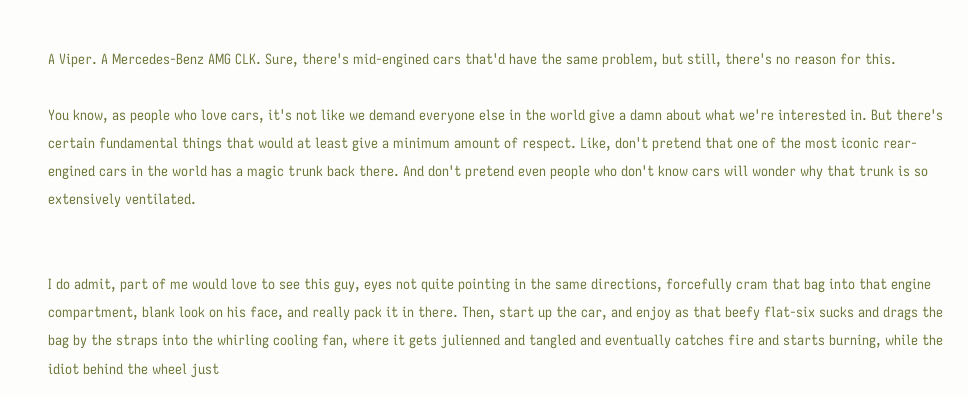A Viper. A Mercedes-Benz AMG CLK. Sure, there's mid-engined cars that'd have the same problem, but still, there's no reason for this.

You know, as people who love cars, it's not like we demand everyone else in the world give a damn about what we're interested in. But there's certain fundamental things that would at least give a minimum amount of respect. Like, don't pretend that one of the most iconic rear-engined cars in the world has a magic trunk back there. And don't pretend even people who don't know cars will wonder why that trunk is so extensively ventilated.


I do admit, part of me would love to see this guy, eyes not quite pointing in the same directions, forcefully cram that bag into that engine compartment, blank look on his face, and really pack it in there. Then, start up the car, and enjoy as that beefy flat-six sucks and drags the bag by the straps into the whirling cooling fan, where it gets julienned and tangled and eventually catches fire and starts burning, while the idiot behind the wheel just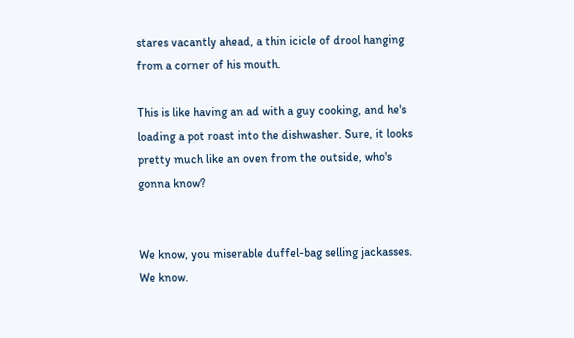stares vacantly ahead, a thin icicle of drool hanging from a corner of his mouth.

This is like having an ad with a guy cooking, and he's loading a pot roast into the dishwasher. Sure, it looks pretty much like an oven from the outside, who's gonna know?


We know, you miserable duffel-bag selling jackasses. We know.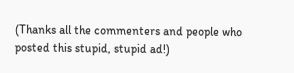(Thanks all the commenters and people who posted this stupid, stupid ad!)